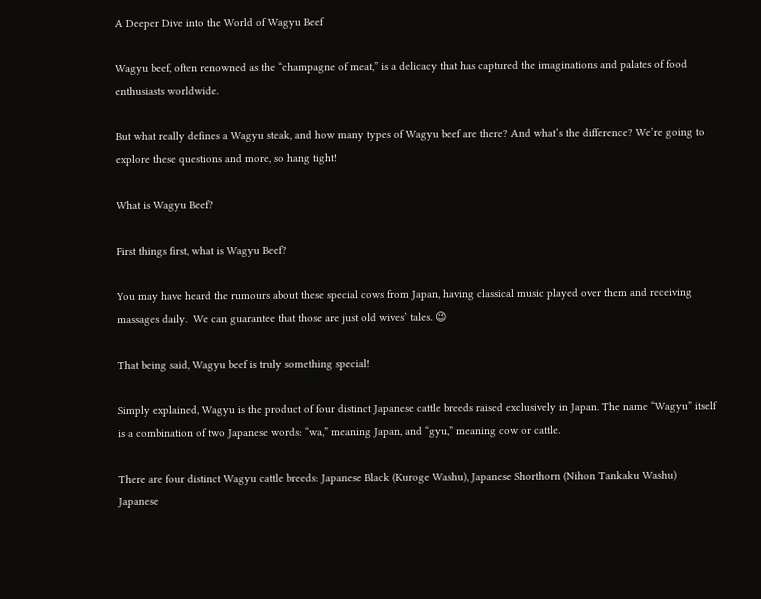A Deeper Dive into the World of Wagyu Beef

Wagyu beef, often renowned as the “champagne of meat,” is a delicacy that has captured the imaginations and palates of food enthusiasts worldwide.

But what really defines a Wagyu steak, and how many types of Wagyu beef are there? And what’s the difference? We’re going to explore these questions and more, so hang tight!

What is Wagyu Beef?

First things first, what is Wagyu Beef?

You may have heard the rumours about these special cows from Japan, having classical music played over them and receiving massages daily.  We can guarantee that those are just old wives’ tales. 😉

That being said, Wagyu beef is truly something special!

Simply explained, Wagyu is the product of four distinct Japanese cattle breeds raised exclusively in Japan. The name “Wagyu” itself is a combination of two Japanese words: “wa,” meaning Japan, and “gyu,” meaning cow or cattle.

There are four distinct Wagyu cattle breeds: Japanese Black (Kuroge Washu), Japanese Shorthorn (Nihon Tankaku Washu) Japanese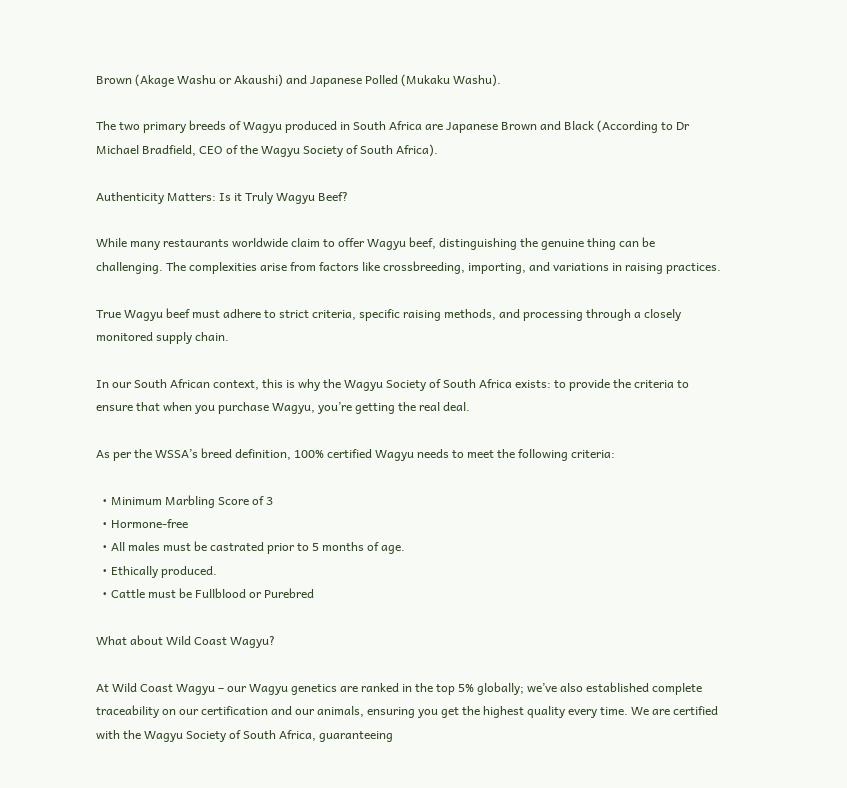Brown (Akage Washu or Akaushi) and Japanese Polled (Mukaku Washu).

The two primary breeds of Wagyu produced in South Africa are Japanese Brown and Black (According to Dr Michael Bradfield, CEO of the Wagyu Society of South Africa).

Authenticity Matters: Is it Truly Wagyu Beef?

While many restaurants worldwide claim to offer Wagyu beef, distinguishing the genuine thing can be challenging. The complexities arise from factors like crossbreeding, importing, and variations in raising practices.

True Wagyu beef must adhere to strict criteria, specific raising methods, and processing through a closely monitored supply chain.

In our South African context, this is why the Wagyu Society of South Africa exists: to provide the criteria to ensure that when you purchase Wagyu, you’re getting the real deal.

As per the WSSA’s breed definition, 100% certified Wagyu needs to meet the following criteria:

  • Minimum Marbling Score of 3
  • Hormone-free
  • All males must be castrated prior to 5 months of age.
  • Ethically produced.
  • Cattle must be Fullblood or Purebred

What about Wild Coast Wagyu?

At Wild Coast Wagyu – our Wagyu genetics are ranked in the top 5% globally; we’ve also established complete traceability on our certification and our animals, ensuring you get the highest quality every time. We are certified with the Wagyu Society of South Africa, guaranteeing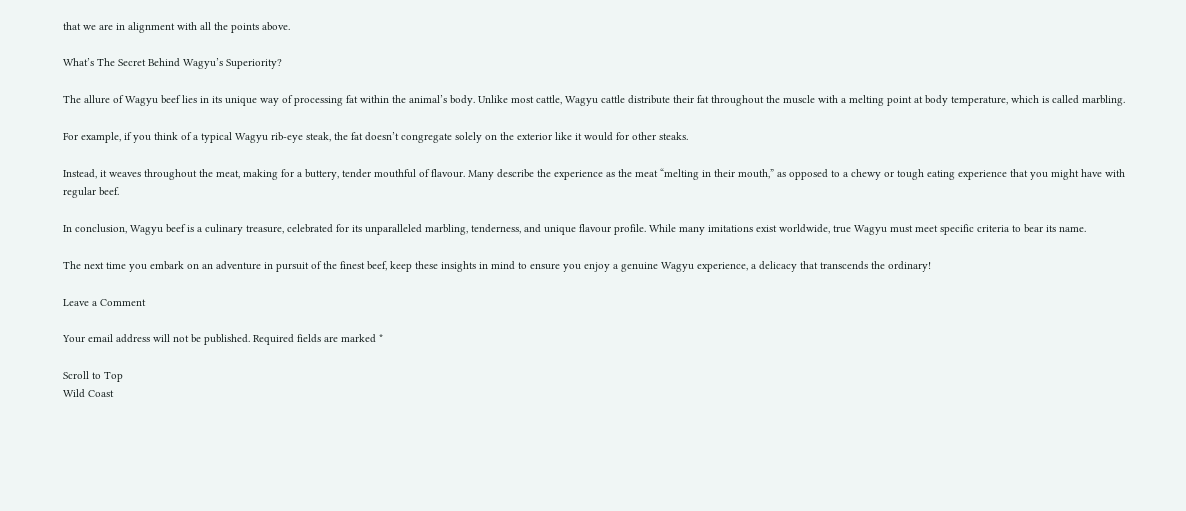that we are in alignment with all the points above.

What’s The Secret Behind Wagyu’s Superiority?

The allure of Wagyu beef lies in its unique way of processing fat within the animal’s body. Unlike most cattle, Wagyu cattle distribute their fat throughout the muscle with a melting point at body temperature, which is called marbling.

For example, if you think of a typical Wagyu rib-eye steak, the fat doesn’t congregate solely on the exterior like it would for other steaks.

Instead, it weaves throughout the meat, making for a buttery, tender mouthful of flavour. Many describe the experience as the meat “melting in their mouth,” as opposed to a chewy or tough eating experience that you might have with regular beef.

In conclusion, Wagyu beef is a culinary treasure, celebrated for its unparalleled marbling, tenderness, and unique flavour profile. While many imitations exist worldwide, true Wagyu must meet specific criteria to bear its name.

The next time you embark on an adventure in pursuit of the finest beef, keep these insights in mind to ensure you enjoy a genuine Wagyu experience, a delicacy that transcends the ordinary!

Leave a Comment

Your email address will not be published. Required fields are marked *

Scroll to Top
Wild Coast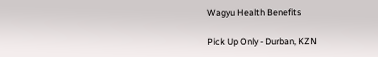Wagyu Health Benefits

Pick Up Only - Durban, KZN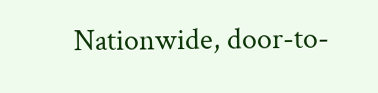Nationwide, door-to-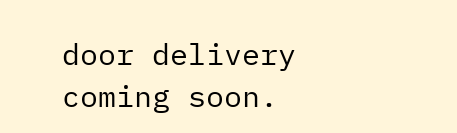door delivery coming soon.